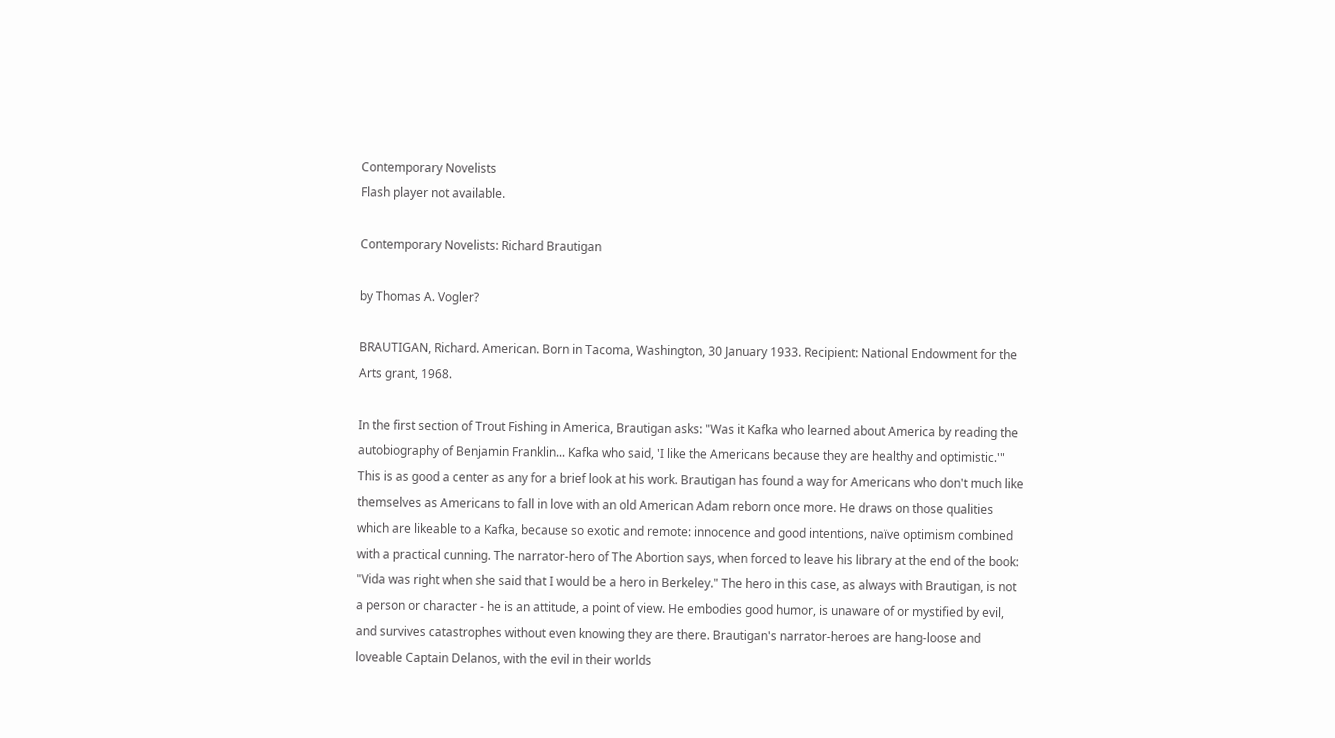Contemporary Novelists
Flash player not available.

Contemporary Novelists: Richard Brautigan

by Thomas A. Vogler?

BRAUTIGAN, Richard. American. Born in Tacoma, Washington, 30 January 1933. Recipient: National Endowment for the Arts grant, 1968.

In the first section of Trout Fishing in America, Brautigan asks: "Was it Kafka who learned about America by reading the autobiography of Benjamin Franklin... Kafka who said, 'I like the Americans because they are healthy and optimistic.'" This is as good a center as any for a brief look at his work. Brautigan has found a way for Americans who don't much like themselves as Americans to fall in love with an old American Adam reborn once more. He draws on those qualities which are likeable to a Kafka, because so exotic and remote: innocence and good intentions, naïve optimism combined with a practical cunning. The narrator-hero of The Abortion says, when forced to leave his library at the end of the book: "Vida was right when she said that I would be a hero in Berkeley." The hero in this case, as always with Brautigan, is not a person or character - he is an attitude, a point of view. He embodies good humor, is unaware of or mystified by evil, and survives catastrophes without even knowing they are there. Brautigan's narrator-heroes are hang-loose and loveable Captain Delanos, with the evil in their worlds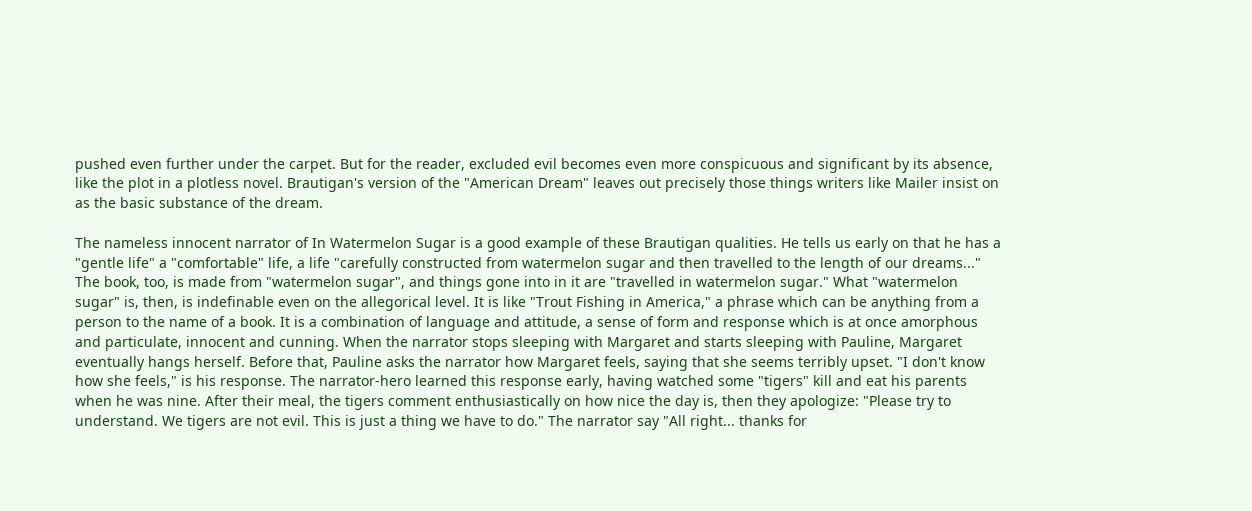pushed even further under the carpet. But for the reader, excluded evil becomes even more conspicuous and significant by its absence, like the plot in a plotless novel. Brautigan's version of the "American Dream" leaves out precisely those things writers like Mailer insist on as the basic substance of the dream.

The nameless innocent narrator of In Watermelon Sugar is a good example of these Brautigan qualities. He tells us early on that he has a "gentle life" a "comfortable" life, a life "carefully constructed from watermelon sugar and then travelled to the length of our dreams..." The book, too, is made from "watermelon sugar", and things gone into in it are "travelled in watermelon sugar." What "watermelon sugar" is, then, is indefinable even on the allegorical level. It is like "Trout Fishing in America," a phrase which can be anything from a person to the name of a book. It is a combination of language and attitude, a sense of form and response which is at once amorphous and particulate, innocent and cunning. When the narrator stops sleeping with Margaret and starts sleeping with Pauline, Margaret eventually hangs herself. Before that, Pauline asks the narrator how Margaret feels, saying that she seems terribly upset. "I don't know how she feels," is his response. The narrator-hero learned this response early, having watched some "tigers" kill and eat his parents when he was nine. After their meal, the tigers comment enthusiastically on how nice the day is, then they apologize: "Please try to understand. We tigers are not evil. This is just a thing we have to do." The narrator say "All right... thanks for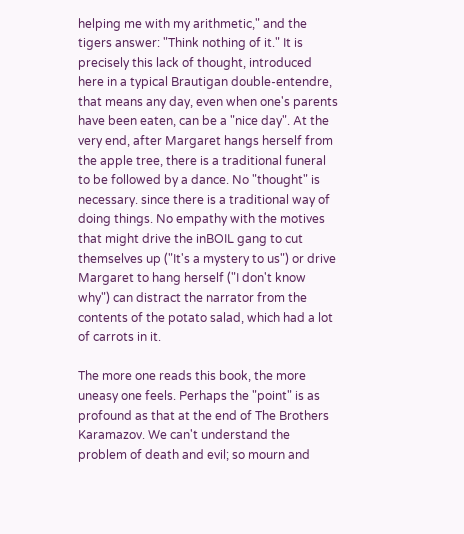helping me with my arithmetic," and the tigers answer: "Think nothing of it." It is precisely this lack of thought, introduced here in a typical Brautigan double-entendre, that means any day, even when one's parents have been eaten, can be a "nice day". At the very end, after Margaret hangs herself from the apple tree, there is a traditional funeral to be followed by a dance. No "thought" is necessary. since there is a traditional way of doing things. No empathy with the motives that might drive the inBOIL gang to cut themselves up ("It's a mystery to us") or drive Margaret to hang herself ("I don't know why") can distract the narrator from the contents of the potato salad, which had a lot of carrots in it.

The more one reads this book, the more uneasy one feels. Perhaps the "point" is as profound as that at the end of The Brothers Karamazov. We can't understand the problem of death and evil; so mourn and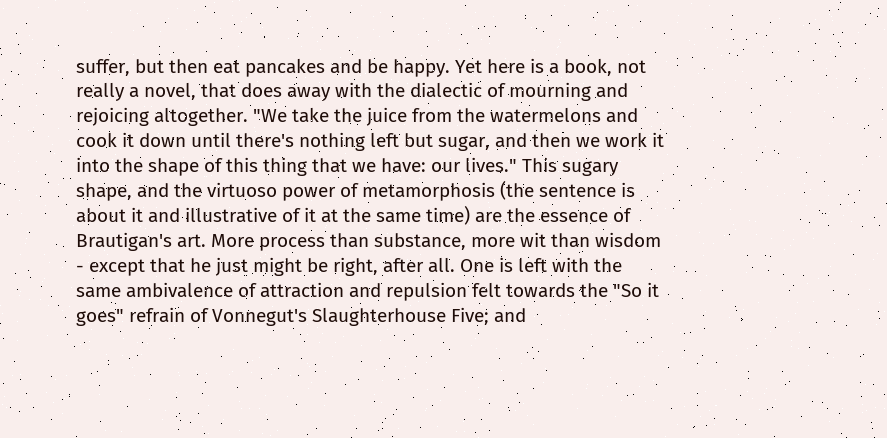suffer, but then eat pancakes and be happy. Yet here is a book, not really a novel, that does away with the dialectic of mourning and rejoicing altogether. "We take the juice from the watermelons and cook it down until there's nothing left but sugar, and then we work it into the shape of this thing that we have: our lives." This sugary shape, and the virtuoso power of metamorphosis (the sentence is about it and illustrative of it at the same time) are the essence of Brautigan's art. More process than substance, more wit than wisdom - except that he just might be right, after all. One is left with the same ambivalence of attraction and repulsion felt towards the "So it goes" refrain of Vonnegut's Slaughterhouse Five; and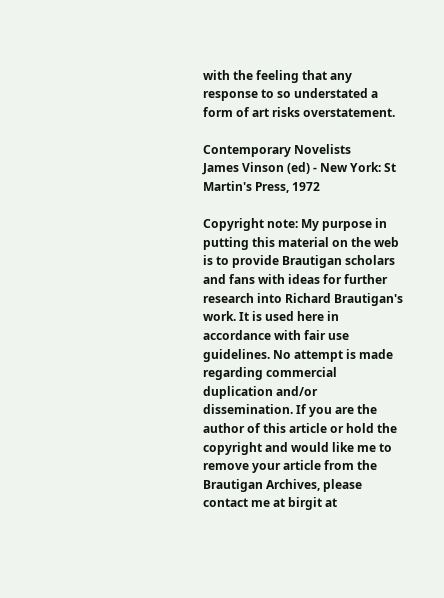with the feeling that any response to so understated a form of art risks overstatement.

Contemporary Novelists
James Vinson (ed) - New York: St Martin's Press, 1972

Copyright note: My purpose in putting this material on the web is to provide Brautigan scholars and fans with ideas for further research into Richard Brautigan's work. It is used here in accordance with fair use guidelines. No attempt is made regarding commercial duplication and/or dissemination. If you are the author of this article or hold the copyright and would like me to remove your article from the Brautigan Archives, please contact me at birgit at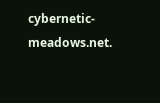cybernetic-meadows.net.